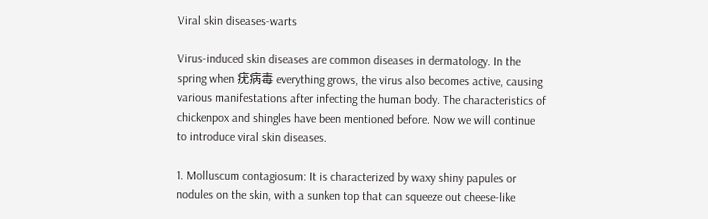Viral skin diseases-warts

Virus-induced skin diseases are common diseases in dermatology. In the spring when 疣病毒 everything grows, the virus also becomes active, causing various manifestations after infecting the human body. The characteristics of chickenpox and shingles have been mentioned before. Now we will continue to introduce viral skin diseases.

1. Molluscum contagiosum: It is characterized by waxy shiny papules or nodules on the skin, with a sunken top that can squeeze out cheese-like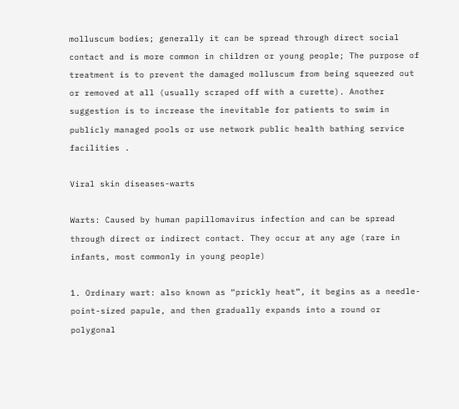molluscum bodies; generally it can be spread through direct social contact and is more common in children or young people; The purpose of treatment is to prevent the damaged molluscum from being squeezed out or removed at all (usually scraped off with a curette). Another suggestion is to increase the inevitable for patients to swim in publicly managed pools or use network public health bathing service facilities .

Viral skin diseases-warts

Warts: Caused by human papillomavirus infection and can be spread through direct or indirect contact. They occur at any age (rare in infants, most commonly in young people)

1. Ordinary wart: also known as “prickly heat”, it begins as a needle-point-sized papule, and then gradually expands into a round or polygonal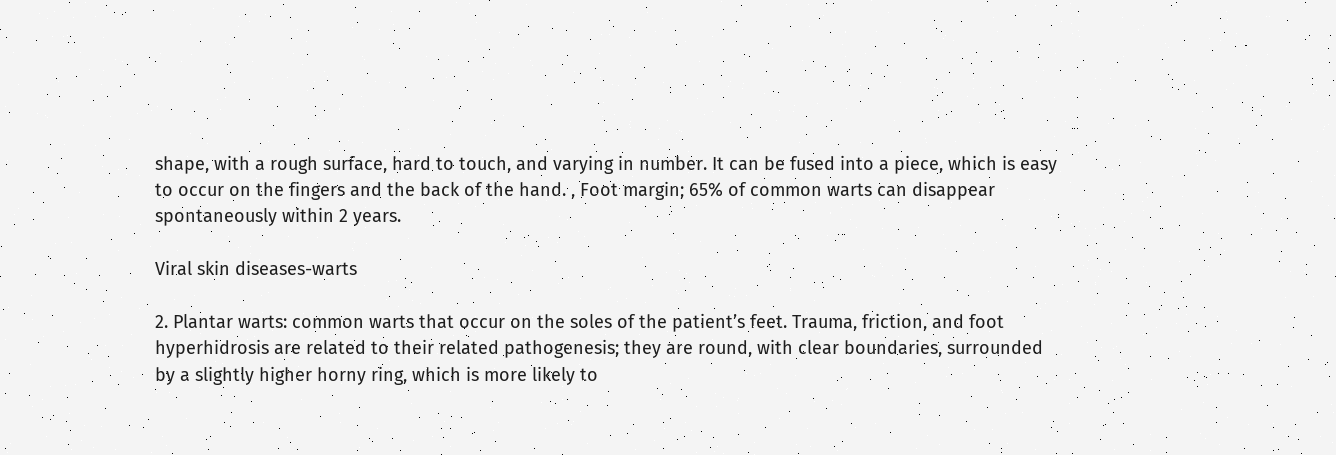shape, with a rough surface, hard to touch, and varying in number. It can be fused into a piece, which is easy to occur on the fingers and the back of the hand. , Foot margin; 65% of common warts can disappear spontaneously within 2 years.

Viral skin diseases-warts

2. Plantar warts: common warts that occur on the soles of the patient’s feet. Trauma, friction, and foot hyperhidrosis are related to their related pathogenesis; they are round, with clear boundaries, surrounded by a slightly higher horny ring, which is more likely to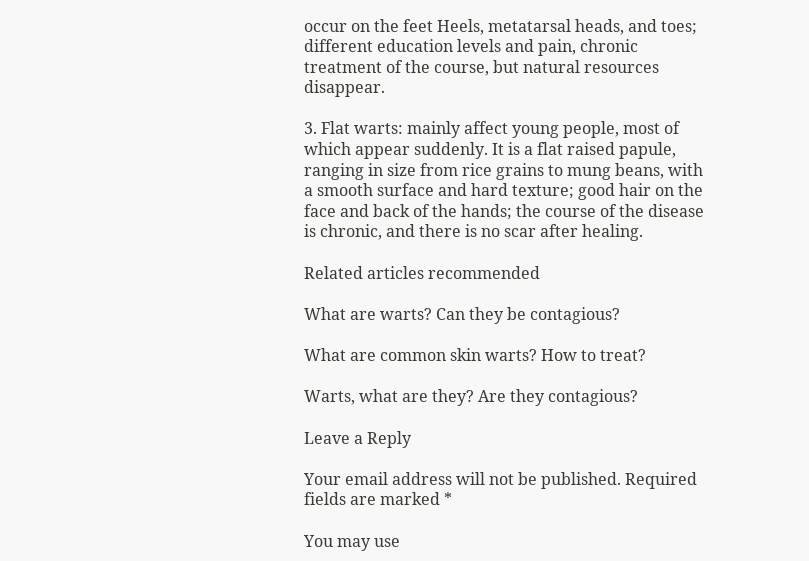occur on the feet Heels, metatarsal heads, and toes; different education levels and pain, chronic treatment of the course, but natural resources disappear.

3. Flat warts: mainly affect young people, most of which appear suddenly. It is a flat raised papule, ranging in size from rice grains to mung beans, with a smooth surface and hard texture; good hair on the face and back of the hands; the course of the disease is chronic, and there is no scar after healing.

Related articles recommended

What are warts? Can they be contagious?

What are common skin warts? How to treat?

Warts, what are they? Are they contagious?

Leave a Reply

Your email address will not be published. Required fields are marked *

You may use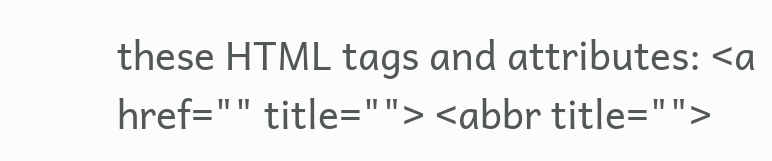these HTML tags and attributes: <a href="" title=""> <abbr title="">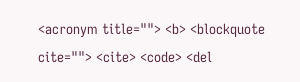<acronym title=""> <b> <blockquote cite=""> <cite> <code> <del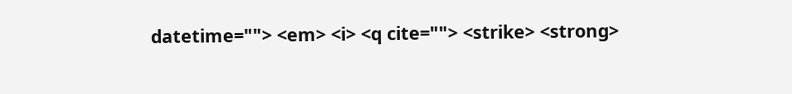datetime=""> <em> <i> <q cite=""> <strike> <strong>